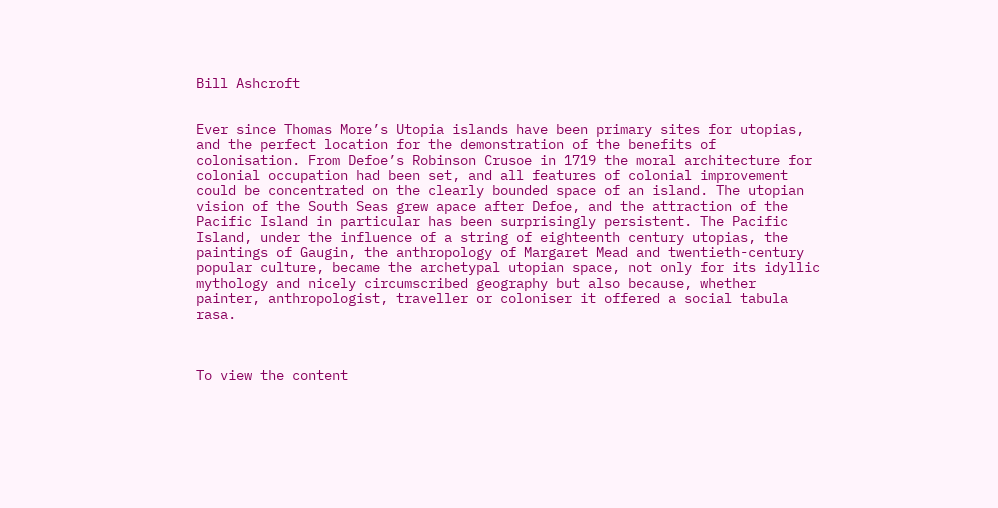Bill Ashcroft


Ever since Thomas More’s Utopia islands have been primary sites for utopias, and the perfect location for the demonstration of the benefits of colonisation. From Defoe’s Robinson Crusoe in 1719 the moral architecture for colonial occupation had been set, and all features of colonial improvement could be concentrated on the clearly bounded space of an island. The utopian vision of the South Seas grew apace after Defoe, and the attraction of the Pacific Island in particular has been surprisingly persistent. The Pacific Island, under the influence of a string of eighteenth century utopias, the paintings of Gaugin, the anthropology of Margaret Mead and twentieth-century popular culture, became the archetypal utopian space, not only for its idyllic mythology and nicely circumscribed geography but also because, whether painter, anthropologist, traveller or coloniser it offered a social tabula rasa.



To view the content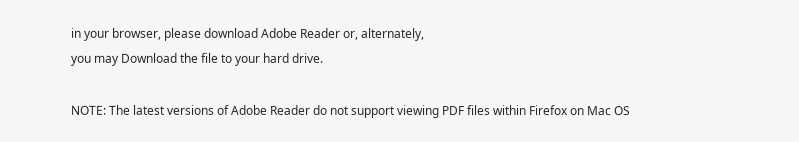in your browser, please download Adobe Reader or, alternately,
you may Download the file to your hard drive.

NOTE: The latest versions of Adobe Reader do not support viewing PDF files within Firefox on Mac OS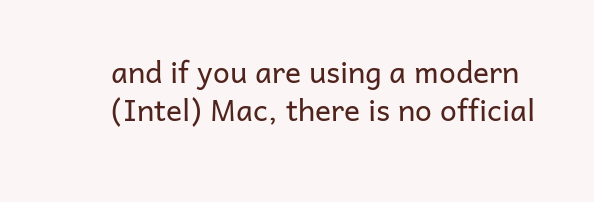and if you are using a modern (Intel) Mac, there is no official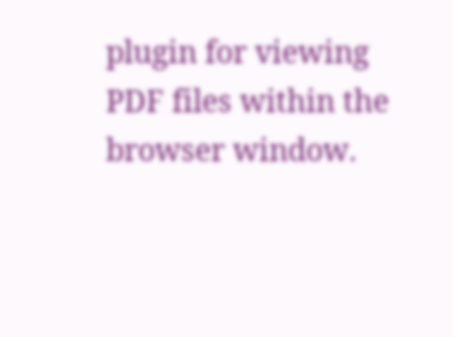plugin for viewing PDF files within the browser window.